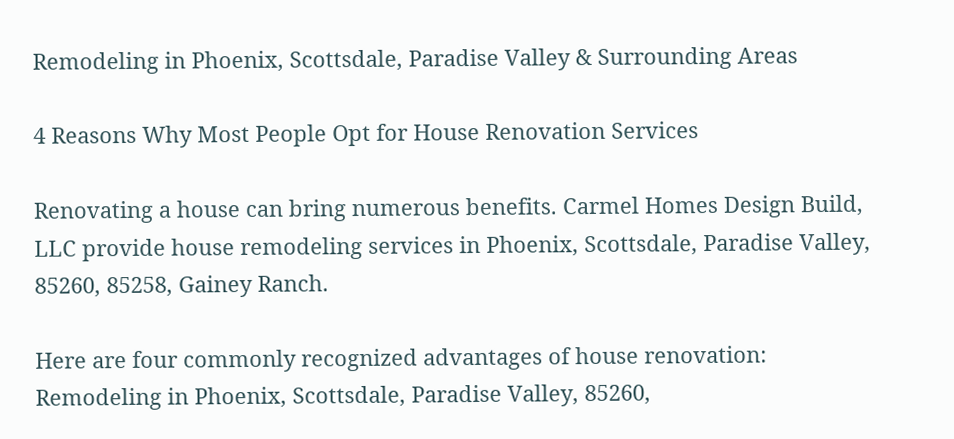Remodeling in Phoenix, Scottsdale, Paradise Valley & Surrounding Areas

4 Reasons Why Most People Opt for House Renovation Services

Renovating a house can bring numerous benefits. Carmel Homes Design Build, LLC provide house remodeling services in Phoenix, Scottsdale, Paradise Valley, 85260, 85258, Gainey Ranch.

Here are four commonly recognized advantages of house renovation: Remodeling in Phoenix, Scottsdale, Paradise Valley, 85260,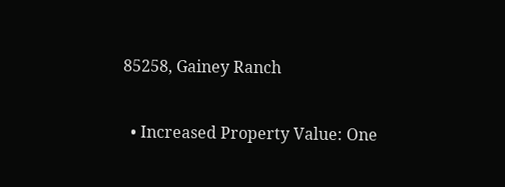85258, Gainey Ranch

  • Increased Property Value: One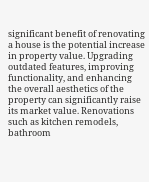significant benefit of renovating a house is the potential increase in property value. Upgrading outdated features, improving functionality, and enhancing the overall aesthetics of the property can significantly raise its market value. Renovations such as kitchen remodels, bathroom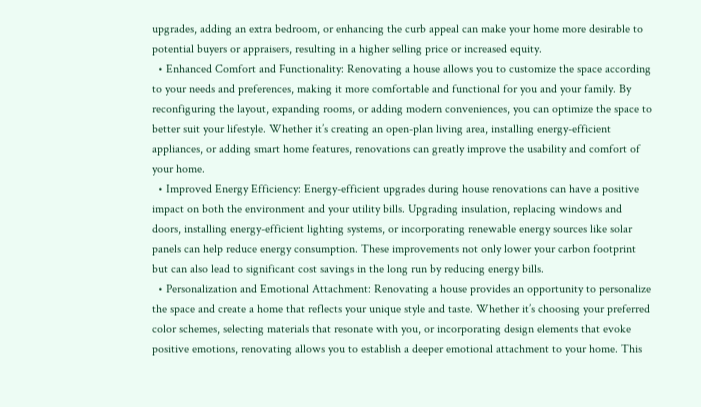upgrades, adding an extra bedroom, or enhancing the curb appeal can make your home more desirable to potential buyers or appraisers, resulting in a higher selling price or increased equity.
  • Enhanced Comfort and Functionality: Renovating a house allows you to customize the space according to your needs and preferences, making it more comfortable and functional for you and your family. By reconfiguring the layout, expanding rooms, or adding modern conveniences, you can optimize the space to better suit your lifestyle. Whether it’s creating an open-plan living area, installing energy-efficient appliances, or adding smart home features, renovations can greatly improve the usability and comfort of your home.
  • Improved Energy Efficiency: Energy-efficient upgrades during house renovations can have a positive impact on both the environment and your utility bills. Upgrading insulation, replacing windows and doors, installing energy-efficient lighting systems, or incorporating renewable energy sources like solar panels can help reduce energy consumption. These improvements not only lower your carbon footprint but can also lead to significant cost savings in the long run by reducing energy bills.
  • Personalization and Emotional Attachment: Renovating a house provides an opportunity to personalize the space and create a home that reflects your unique style and taste. Whether it’s choosing your preferred color schemes, selecting materials that resonate with you, or incorporating design elements that evoke positive emotions, renovating allows you to establish a deeper emotional attachment to your home. This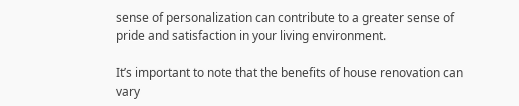sense of personalization can contribute to a greater sense of pride and satisfaction in your living environment.

It’s important to note that the benefits of house renovation can vary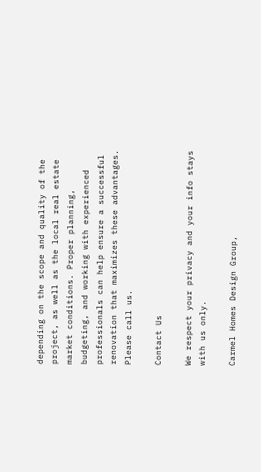depending on the scope and quality of the project, as well as the local real estate market conditions. Proper planning, budgeting, and working with experienced professionals can help ensure a successful renovation that maximizes these advantages. Please call us.

Contact Us

We respect your privacy and your info stays with us only.

Carmel Homes Design Group,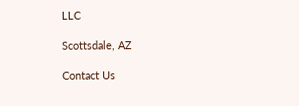LLC

Scottsdale, AZ

Contact Us